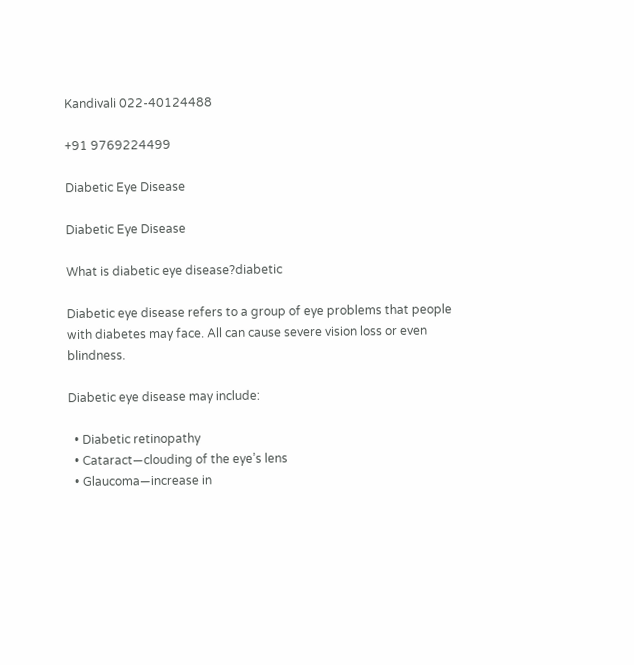Kandivali 022-40124488

+91 9769224499

Diabetic Eye Disease

Diabetic Eye Disease

What is diabetic eye disease?diabetic

Diabetic eye disease refers to a group of eye problems that people with diabetes may face. All can cause severe vision loss or even blindness.

Diabetic eye disease may include:

  • Diabetic retinopathy
  • Cataract—clouding of the eye’s lens
  • Glaucoma—increase in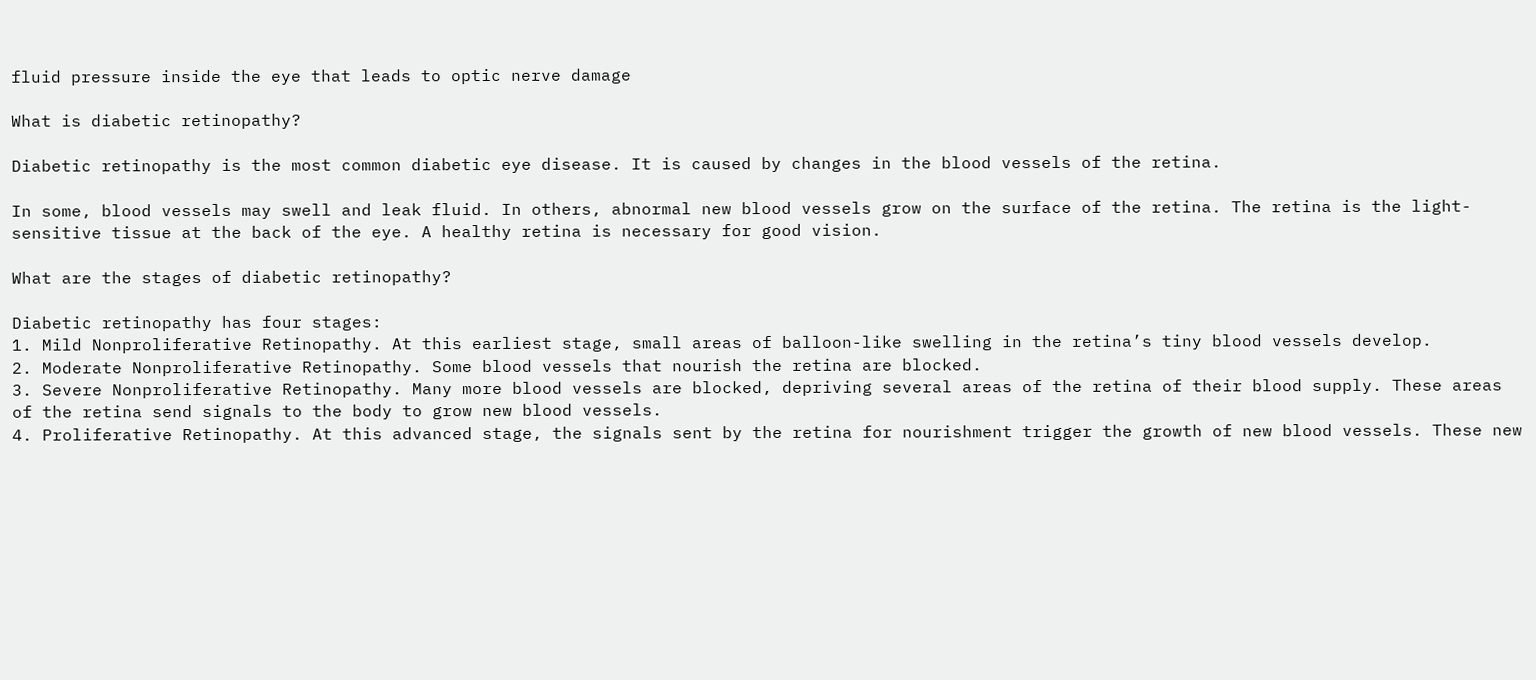fluid pressure inside the eye that leads to optic nerve damage

What is diabetic retinopathy?

Diabetic retinopathy is the most common diabetic eye disease. It is caused by changes in the blood vessels of the retina.

In some, blood vessels may swell and leak fluid. In others, abnormal new blood vessels grow on the surface of the retina. The retina is the light-sensitive tissue at the back of the eye. A healthy retina is necessary for good vision.

What are the stages of diabetic retinopathy?

Diabetic retinopathy has four stages:
1. Mild Nonproliferative Retinopathy. At this earliest stage, small areas of balloon-like swelling in the retina’s tiny blood vessels develop.
2. Moderate Nonproliferative Retinopathy. Some blood vessels that nourish the retina are blocked.
3. Severe Nonproliferative Retinopathy. Many more blood vessels are blocked, depriving several areas of the retina of their blood supply. These areas of the retina send signals to the body to grow new blood vessels.
4. Proliferative Retinopathy. At this advanced stage, the signals sent by the retina for nourishment trigger the growth of new blood vessels. These new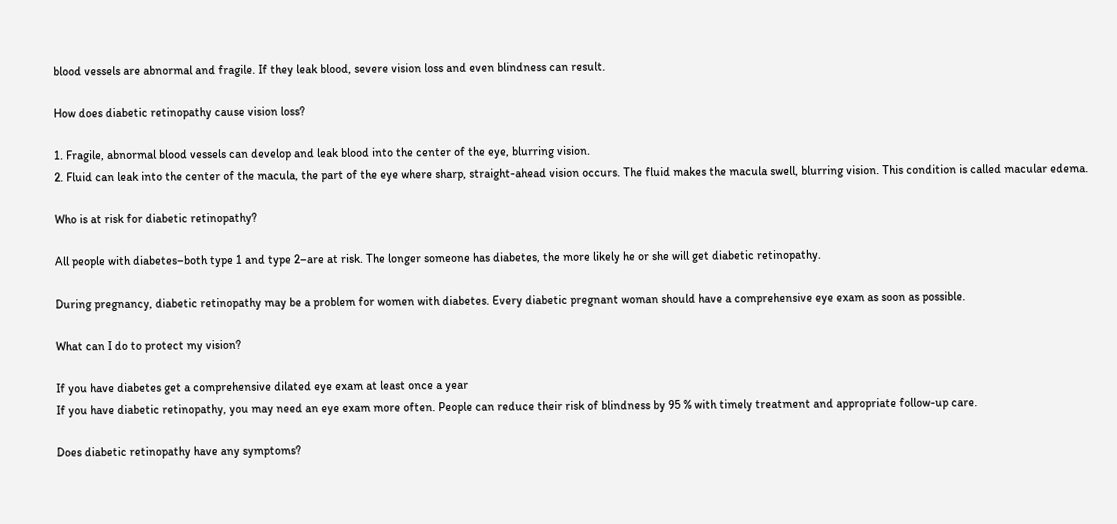blood vessels are abnormal and fragile. If they leak blood, severe vision loss and even blindness can result.

How does diabetic retinopathy cause vision loss?

1. Fragile, abnormal blood vessels can develop and leak blood into the center of the eye, blurring vision.
2. Fluid can leak into the center of the macula, the part of the eye where sharp, straight-ahead vision occurs. The fluid makes the macula swell, blurring vision. This condition is called macular edema.

Who is at risk for diabetic retinopathy?

All people with diabetes–both type 1 and type 2–are at risk. The longer someone has diabetes, the more likely he or she will get diabetic retinopathy.

During pregnancy, diabetic retinopathy may be a problem for women with diabetes. Every diabetic pregnant woman should have a comprehensive eye exam as soon as possible.

What can I do to protect my vision?

If you have diabetes get a comprehensive dilated eye exam at least once a year
If you have diabetic retinopathy, you may need an eye exam more often. People can reduce their risk of blindness by 95 % with timely treatment and appropriate follow-up care.

Does diabetic retinopathy have any symptoms?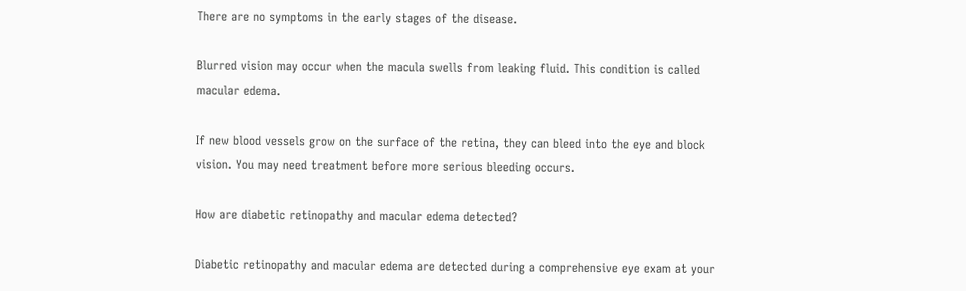There are no symptoms in the early stages of the disease.

Blurred vision may occur when the macula swells from leaking fluid. This condition is called macular edema.

If new blood vessels grow on the surface of the retina, they can bleed into the eye and block vision. You may need treatment before more serious bleeding occurs.

How are diabetic retinopathy and macular edema detected?

Diabetic retinopathy and macular edema are detected during a comprehensive eye exam at your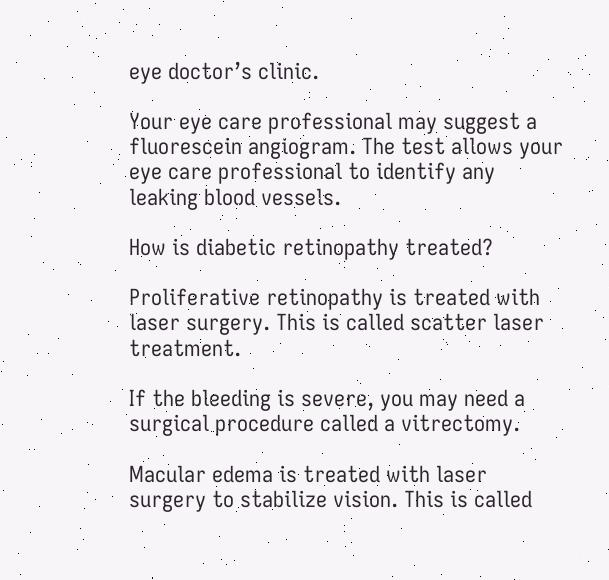eye doctor’s clinic.

Your eye care professional may suggest a fluorescein angiogram. The test allows your eye care professional to identify any leaking blood vessels.

How is diabetic retinopathy treated?

Proliferative retinopathy is treated with laser surgery. This is called scatter laser treatment.

If the bleeding is severe, you may need a surgical procedure called a vitrectomy.

Macular edema is treated with laser surgery to stabilize vision. This is called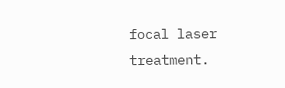focal laser treatment.